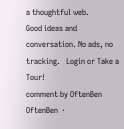a thoughtful web.
Good ideas and conversation. No ads, no tracking.   Login or Take a Tour!
comment by OftenBen
OftenBen  ·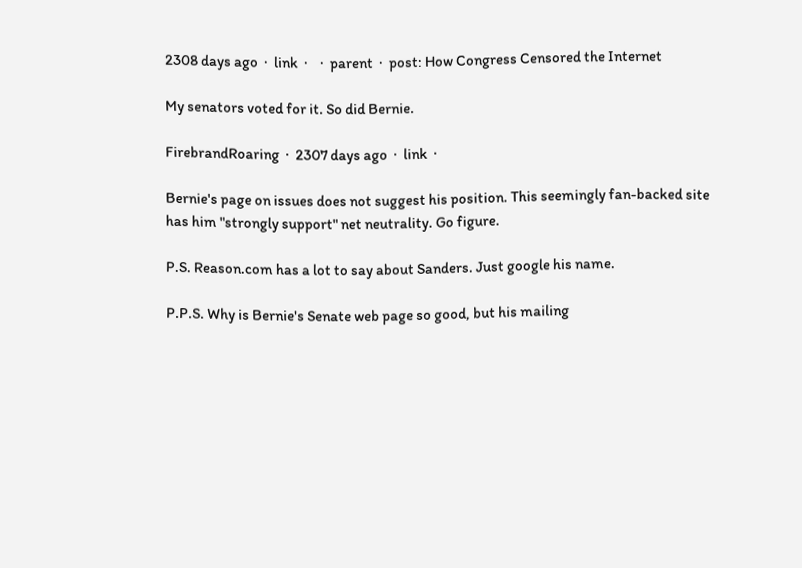2308 days ago  ·  link  ·    ·  parent  ·  post: How Congress Censored the Internet

My senators voted for it. So did Bernie.

FirebrandRoaring  ·  2307 days ago  ·  link  ·

Bernie's page on issues does not suggest his position. This seemingly fan-backed site has him "strongly support" net neutrality. Go figure.

P.S. Reason.com has a lot to say about Sanders. Just google his name.

P.P.S. Why is Bernie's Senate web page so good, but his mailing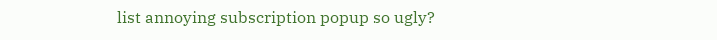list annoying subscription popup so ugly?